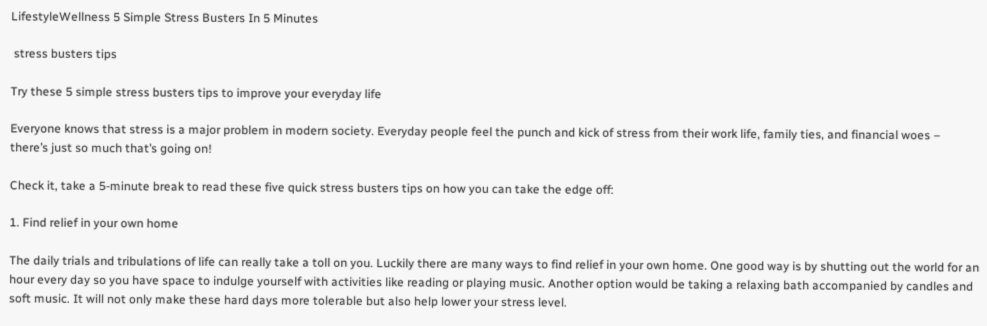LifestyleWellness 5 Simple Stress Busters In 5 Minutes

 stress busters tips

Try these 5 simple stress busters tips to improve your everyday life

Everyone knows that stress is a major problem in modern society. Everyday people feel the punch and kick of stress from their work life, family ties, and financial woes – there’s just so much that’s going on!

Check it, take a 5-minute break to read these five quick stress busters tips on how you can take the edge off:

1. Find relief in your own home

The daily trials and tribulations of life can really take a toll on you. Luckily there are many ways to find relief in your own home. One good way is by shutting out the world for an hour every day so you have space to indulge yourself with activities like reading or playing music. Another option would be taking a relaxing bath accompanied by candles and soft music. It will not only make these hard days more tolerable but also help lower your stress level.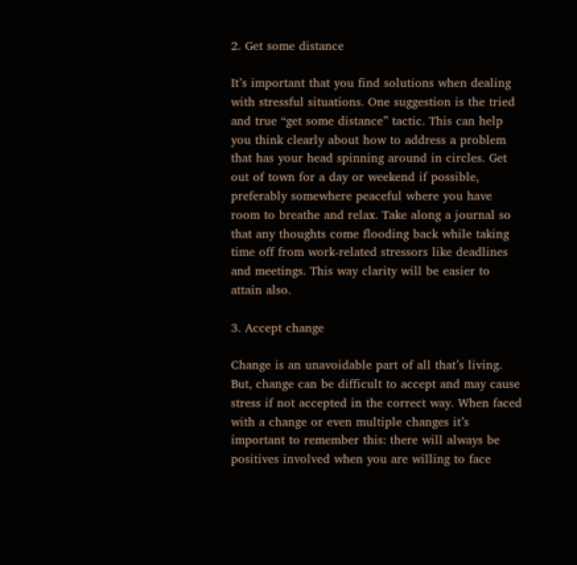2. Get some distance

It’s important that you find solutions when dealing with stressful situations. One suggestion is the tried and true “get some distance” tactic. This can help you think clearly about how to address a problem that has your head spinning around in circles. Get out of town for a day or weekend if possible, preferably somewhere peaceful where you have room to breathe and relax. Take along a journal so that any thoughts come flooding back while taking time off from work-related stressors like deadlines and meetings. This way clarity will be easier to attain also.

3. Accept change

Change is an unavoidable part of all that’s living. But, change can be difficult to accept and may cause stress if not accepted in the correct way. When faced with a change or even multiple changes it’s important to remember this: there will always be positives involved when you are willing to face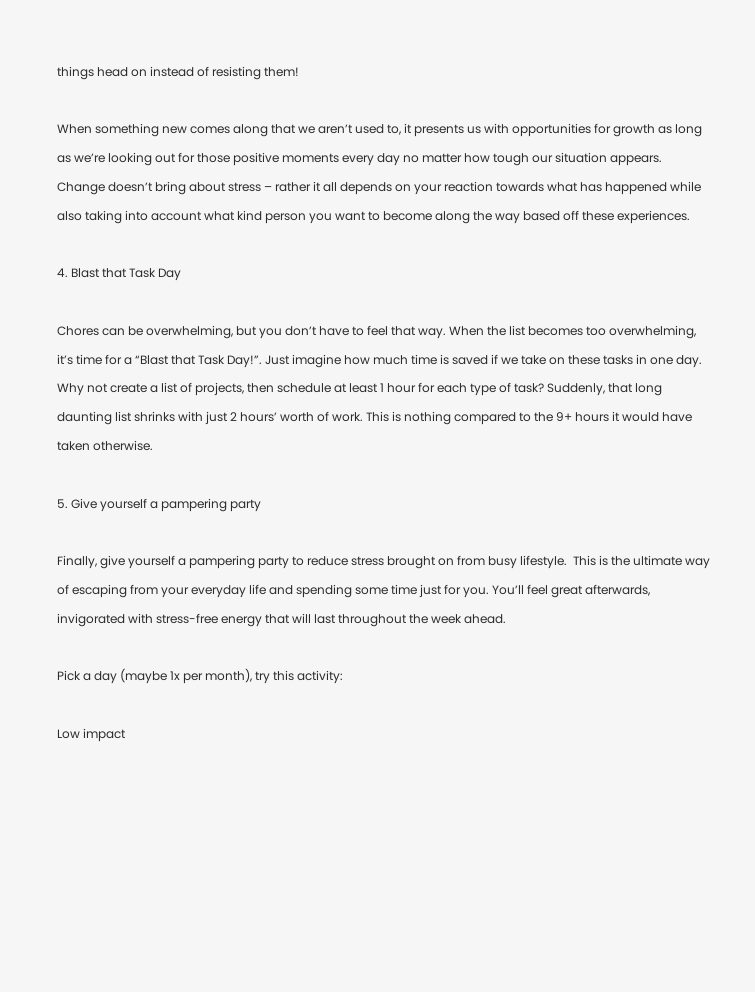things head on instead of resisting them!

When something new comes along that we aren’t used to, it presents us with opportunities for growth as long as we’re looking out for those positive moments every day no matter how tough our situation appears. Change doesn’t bring about stress – rather it all depends on your reaction towards what has happened while also taking into account what kind person you want to become along the way based off these experiences.

4. Blast that Task Day

Chores can be overwhelming, but you don’t have to feel that way. When the list becomes too overwhelming, it’s time for a “Blast that Task Day!”. Just imagine how much time is saved if we take on these tasks in one day. Why not create a list of projects, then schedule at least 1 hour for each type of task? Suddenly, that long daunting list shrinks with just 2 hours’ worth of work. This is nothing compared to the 9+ hours it would have taken otherwise.

5. Give yourself a pampering party

Finally, give yourself a pampering party to reduce stress brought on from busy lifestyle.  This is the ultimate way of escaping from your everyday life and spending some time just for you. You’ll feel great afterwards, invigorated with stress-free energy that will last throughout the week ahead.

Pick a day (maybe 1x per month), try this activity:

Low impact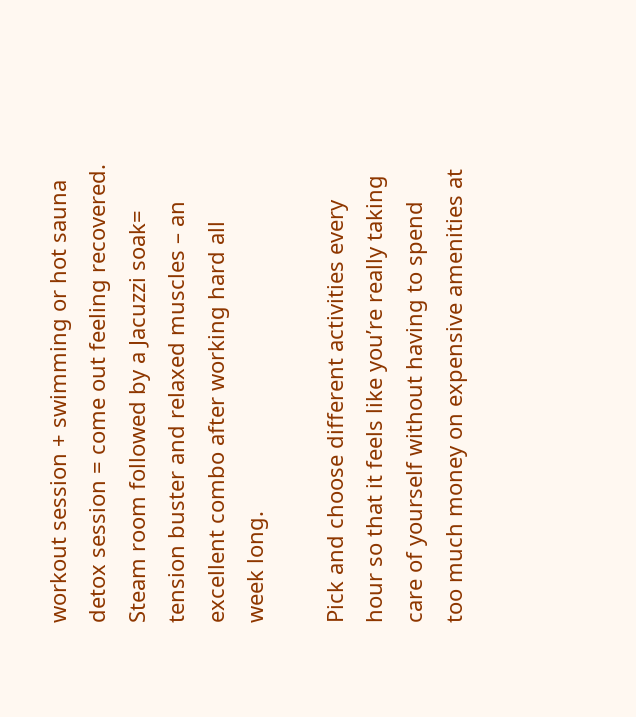workout session + swimming or hot sauna detox session = come out feeling recovered. Steam room followed by a Jacuzzi soak= tension buster and relaxed muscles – an excellent combo after working hard all week long.

Pick and choose different activities every hour so that it feels like you’re really taking care of yourself without having to spend too much money on expensive amenities at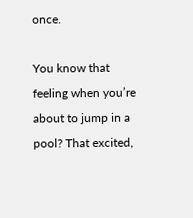once.

You know that feeling when you’re about to jump in a pool? That excited,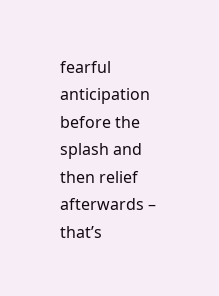fearful anticipation before the splash and then relief afterwards – that’s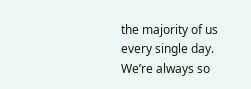the majority of us every single day. We’re always so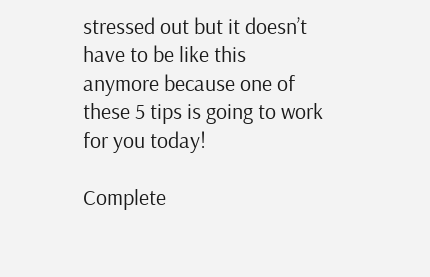stressed out but it doesn’t have to be like this anymore because one of these 5 tips is going to work for you today!

Complete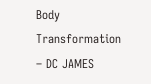Body Transformation – DC JAMES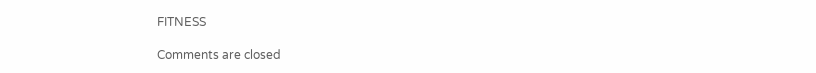FITNESS

Comments are closed